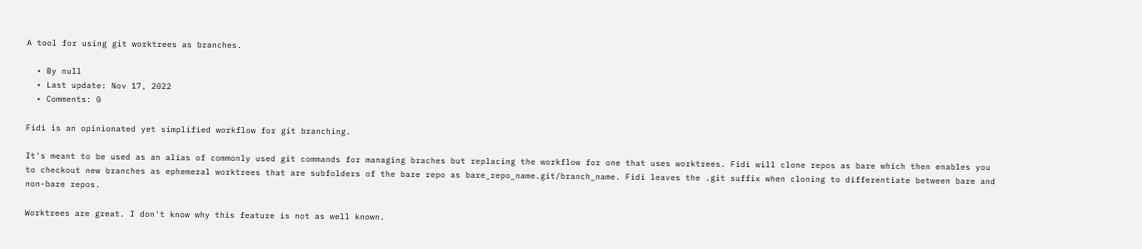A tool for using git worktrees as branches.

  • By null
  • Last update: Nov 17, 2022
  • Comments: 0

Fidi is an opinionated yet simplified workflow for git branching.

It's meant to be used as an alias of commonly used git commands for managing braches but replacing the workflow for one that uses worktrees. Fidi will clone repos as bare which then enables you to checkout new branches as ephemeral worktrees that are subfolders of the bare repo as bare_repo_name.git/branch_name. Fidi leaves the .git suffix when cloning to differentiate between bare and non-bare repos.

Worktrees are great. I don't know why this feature is not as well known.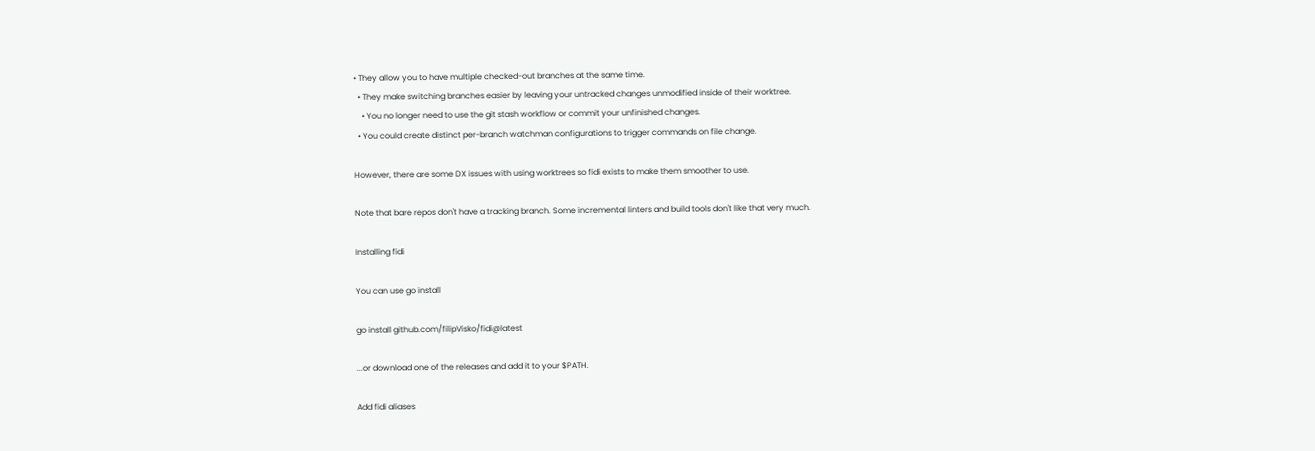• They allow you to have multiple checked-out branches at the same time.
  • They make switching branches easier by leaving your untracked changes unmodified inside of their worktree.
    • You no longer need to use the git stash workflow or commit your unfinished changes.
  • You could create distinct per-branch watchman configurations to trigger commands on file change.

However, there are some DX issues with using worktrees so fidi exists to make them smoother to use.

Note that bare repos don't have a tracking branch. Some incremental linters and build tools don't like that very much.

Installing fidi

You can use go install

go install github.com/filipVisko/fidi@latest

...or download one of the releases and add it to your $PATH.

Add fidi aliases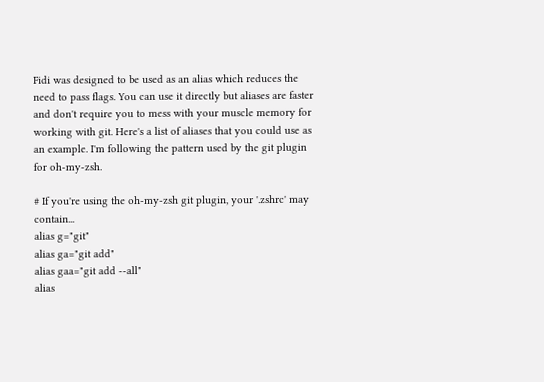Fidi was designed to be used as an alias which reduces the need to pass flags. You can use it directly but aliases are faster and don't require you to mess with your muscle memory for working with git. Here's a list of aliases that you could use as an example. I'm following the pattern used by the git plugin for oh-my-zsh.

# If you're using the oh-my-zsh git plugin, your '.zshrc' may contain...
alias g="git"
alias ga="git add"
alias gaa="git add --all"
alias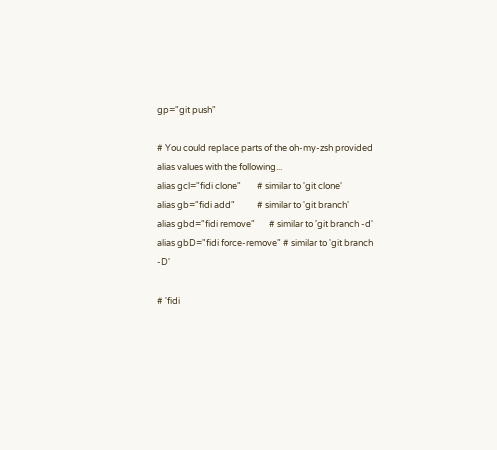gp="git push"

# You could replace parts of the oh-my-zsh provided alias values with the following...
alias gcl="fidi clone"        # similar to 'git clone'
alias gb="fidi add"           # similar to 'git branch'
alias gbd="fidi remove"       # similar to 'git branch -d'
alias gbD="fidi force-remove" # similar to 'git branch -D'

# 'fidi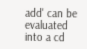add' can be evaluated into a cd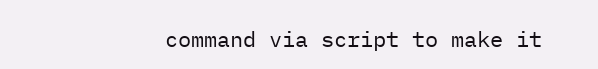command via script to make it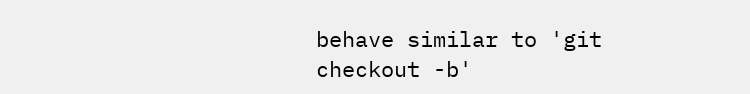behave similar to 'git checkout -b'